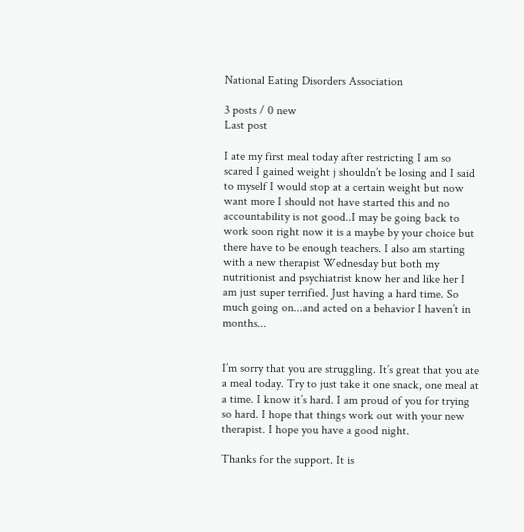National Eating Disorders Association

3 posts / 0 new
Last post

I ate my first meal today after restricting I am so scared I gained weight j shouldn’t be losing and I said to myself I would stop at a certain weight but now want more I should not have started this and no accountability is not good..I may be going back to work soon right now it is a maybe by your choice but there have to be enough teachers. I also am starting with a new therapist Wednesday but both my nutritionist and psychiatrist know her and like her I am just super terrified. Just having a hard time. So much going on...and acted on a behavior I haven’t in months...


I’m sorry that you are struggling. It’s great that you ate a meal today. Try to just take it one snack, one meal at a time. I know it’s hard. I am proud of you for trying so hard. I hope that things work out with your new therapist. I hope you have a good night.

Thanks for the support. It is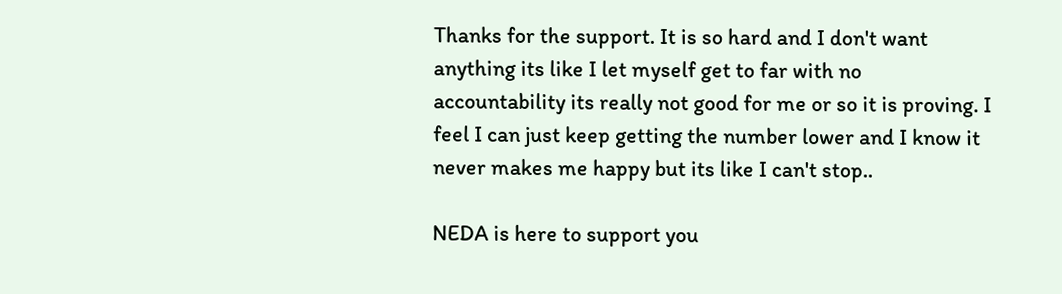Thanks for the support. It is so hard and I don't want anything its like I let myself get to far with no accountability its really not good for me or so it is proving. I feel I can just keep getting the number lower and I know it never makes me happy but its like I can't stop..

NEDA is here to support you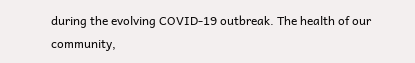during the evolving COVID-19 outbreak. The health of our community,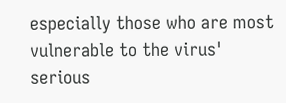especially those who are most vulnerable to the virus' serious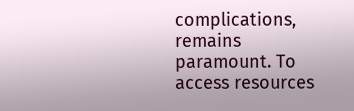complications, remains paramount. To access resources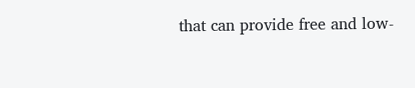that can provide free and low-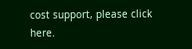cost support, please click here.